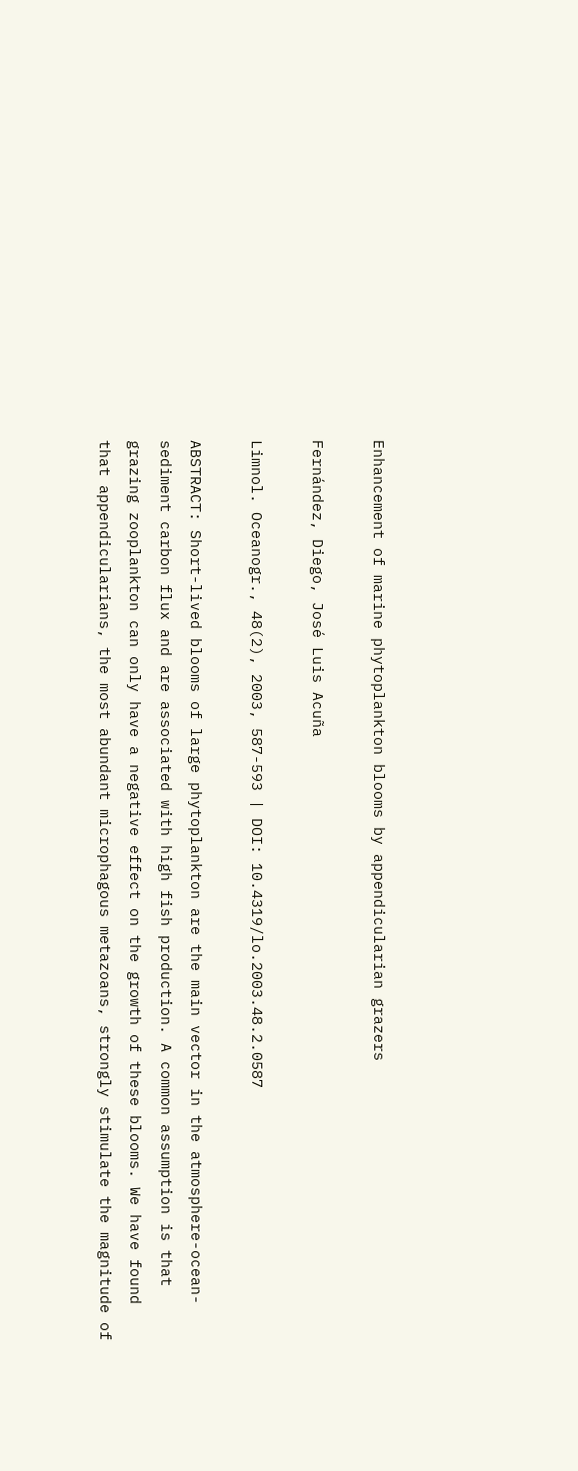Enhancement of marine phytoplankton blooms by appendicularian grazers

Fernández, Diego, José Luis Acuña

Limnol. Oceanogr., 48(2), 2003, 587-593 | DOI: 10.4319/lo.2003.48.2.0587

ABSTRACT: Short-lived blooms of large phytoplankton are the main vector in the atmosphere-ocean-sediment carbon flux and are associated with high fish production. A common assumption is that grazing zooplankton can only have a negative effect on the growth of these blooms. We have found that appendicularians, the most abundant microphagous metazoans, strongly stimulate the magnitude of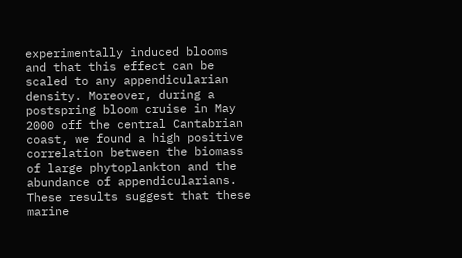experimentally induced blooms and that this effect can be scaled to any appendicularian density. Moreover, during a postspring bloom cruise in May 2000 off the central Cantabrian coast, we found a high positive correlation between the biomass of large phytoplankton and the abundance of appendicularians. These results suggest that these marine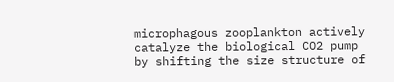microphagous zooplankton actively catalyze the biological CO2 pump by shifting the size structure of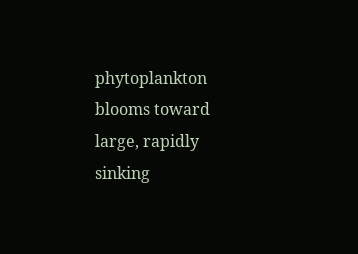phytoplankton blooms toward large, rapidly sinking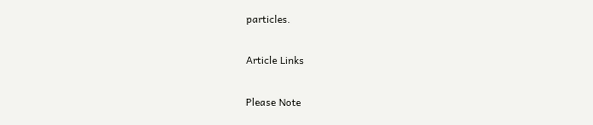particles.

Article Links

Please Note